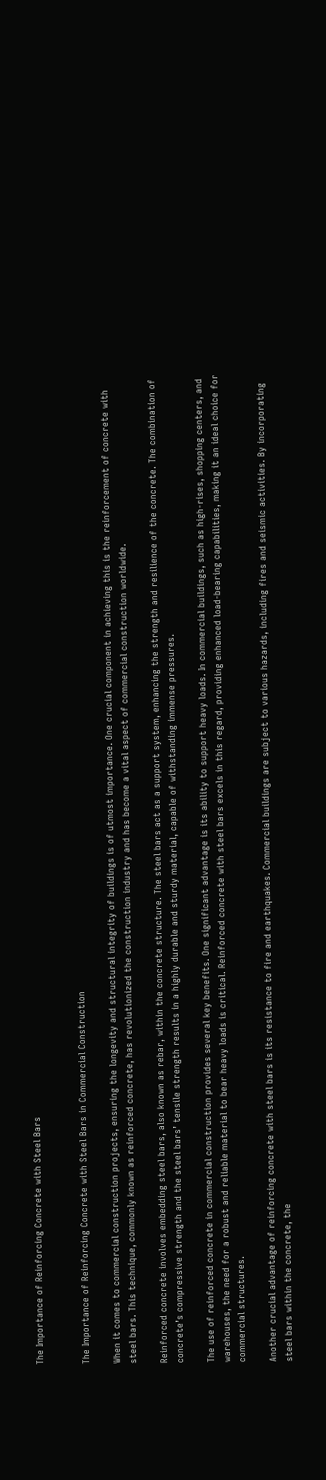The Importance of Reinforcing Concrete with Steel Bars


The Importance of Reinforcing Concrete with Steel Bars in Commercial Construction

When it comes to commercial construction projects, ensuring the longevity and structural integrity of buildings is of utmost importance. One crucial component in achieving this is the reinforcement of concrete with steel bars. This technique, commonly known as reinforced concrete, has revolutionized the construction industry and has become a vital aspect of commercial construction worldwide.

Reinforced concrete involves embedding steel bars, also known as rebar, within the concrete structure. The steel bars act as a support system, enhancing the strength and resilience of the concrete. The combination of concrete’s compressive strength and the steel bars’ tensile strength results in a highly durable and sturdy material, capable of withstanding immense pressures.

The use of reinforced concrete in commercial construction provides several key benefits. One significant advantage is its ability to support heavy loads. In commercial buildings, such as high-rises, shopping centers, and warehouses, the need for a robust and reliable material to bear heavy loads is critical. Reinforced concrete with steel bars excels in this regard, providing enhanced load-bearing capabilities, making it an ideal choice for commercial structures.

Another crucial advantage of reinforcing concrete with steel bars is its resistance to fire and earthquakes. Commercial buildings are subject to various hazards, including fires and seismic activities. By incorporating steel bars within the concrete, the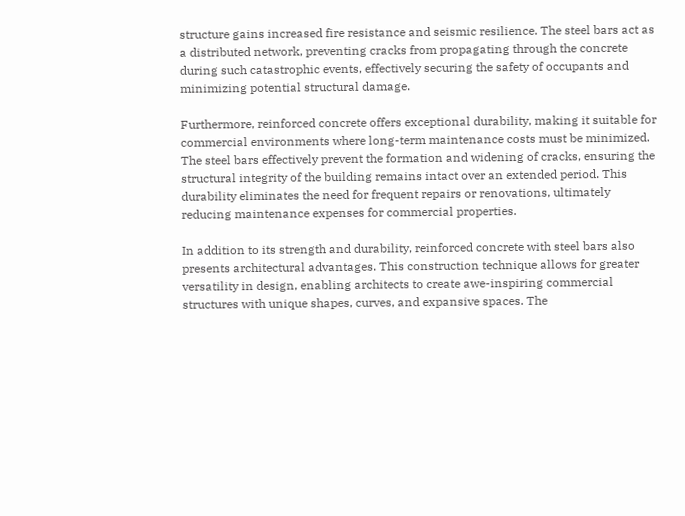structure gains increased fire resistance and seismic resilience. The steel bars act as a distributed network, preventing cracks from propagating through the concrete during such catastrophic events, effectively securing the safety of occupants and minimizing potential structural damage.

Furthermore, reinforced concrete offers exceptional durability, making it suitable for commercial environments where long-term maintenance costs must be minimized. The steel bars effectively prevent the formation and widening of cracks, ensuring the structural integrity of the building remains intact over an extended period. This durability eliminates the need for frequent repairs or renovations, ultimately reducing maintenance expenses for commercial properties.

In addition to its strength and durability, reinforced concrete with steel bars also presents architectural advantages. This construction technique allows for greater versatility in design, enabling architects to create awe-inspiring commercial structures with unique shapes, curves, and expansive spaces. The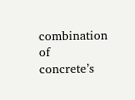combination of concrete’s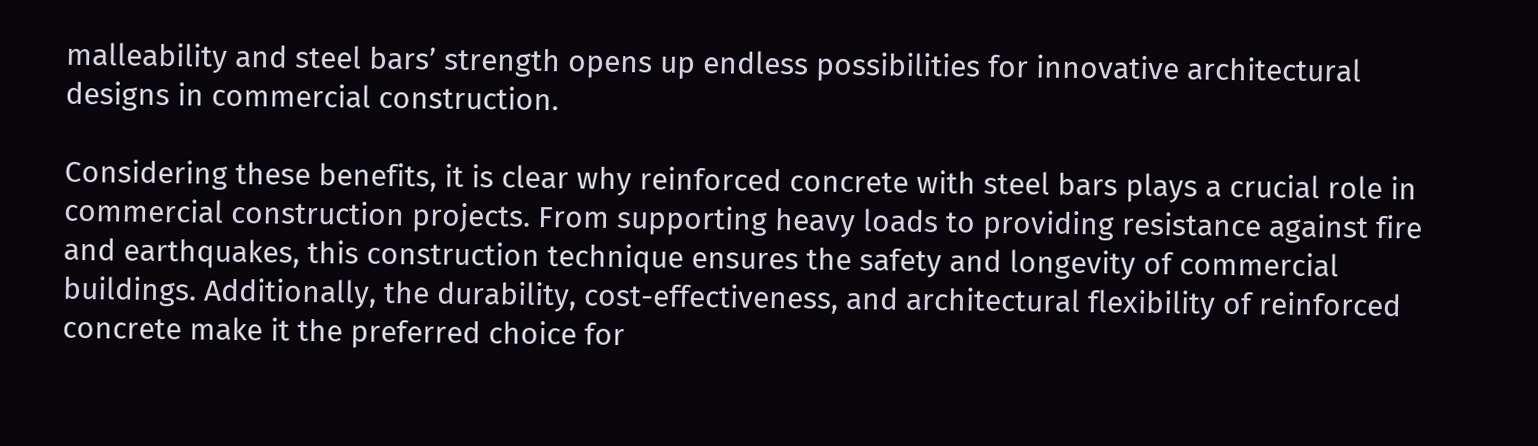malleability and steel bars’ strength opens up endless possibilities for innovative architectural designs in commercial construction.

Considering these benefits, it is clear why reinforced concrete with steel bars plays a crucial role in commercial construction projects. From supporting heavy loads to providing resistance against fire and earthquakes, this construction technique ensures the safety and longevity of commercial buildings. Additionally, the durability, cost-effectiveness, and architectural flexibility of reinforced concrete make it the preferred choice for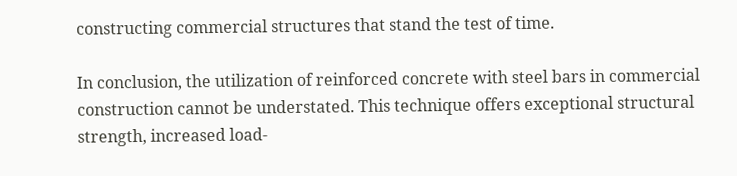constructing commercial structures that stand the test of time.

In conclusion, the utilization of reinforced concrete with steel bars in commercial construction cannot be understated. This technique offers exceptional structural strength, increased load-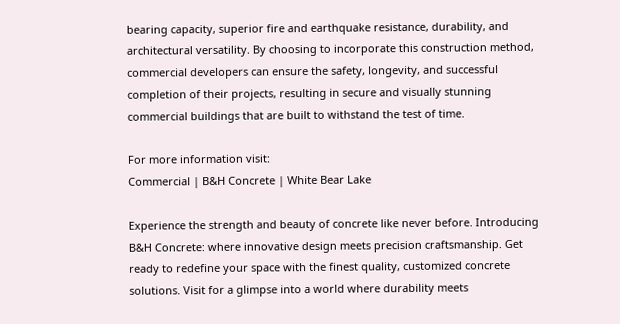bearing capacity, superior fire and earthquake resistance, durability, and architectural versatility. By choosing to incorporate this construction method, commercial developers can ensure the safety, longevity, and successful completion of their projects, resulting in secure and visually stunning commercial buildings that are built to withstand the test of time.

For more information visit:
Commercial | B&H Concrete | White Bear Lake

Experience the strength and beauty of concrete like never before. Introducing B&H Concrete: where innovative design meets precision craftsmanship. Get ready to redefine your space with the finest quality, customized concrete solutions. Visit for a glimpse into a world where durability meets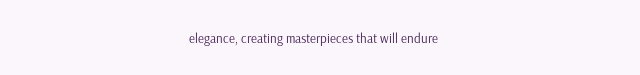elegance, creating masterpieces that will endure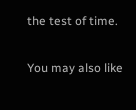the test of time.

You may also like